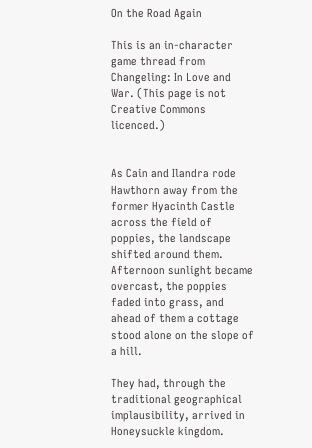On the Road Again

This is an in-character game thread from Changeling: In Love and War. (This page is not Creative Commons licenced.)


As Cain and Ilandra rode Hawthorn away from the former Hyacinth Castle
across the field of poppies, the landscape shifted around them.
Afternoon sunlight became overcast, the poppies faded into grass, and
ahead of them a cottage stood alone on the slope of a hill.

They had, through the traditional geographical implausibility, arrived in Honeysuckle kingdom.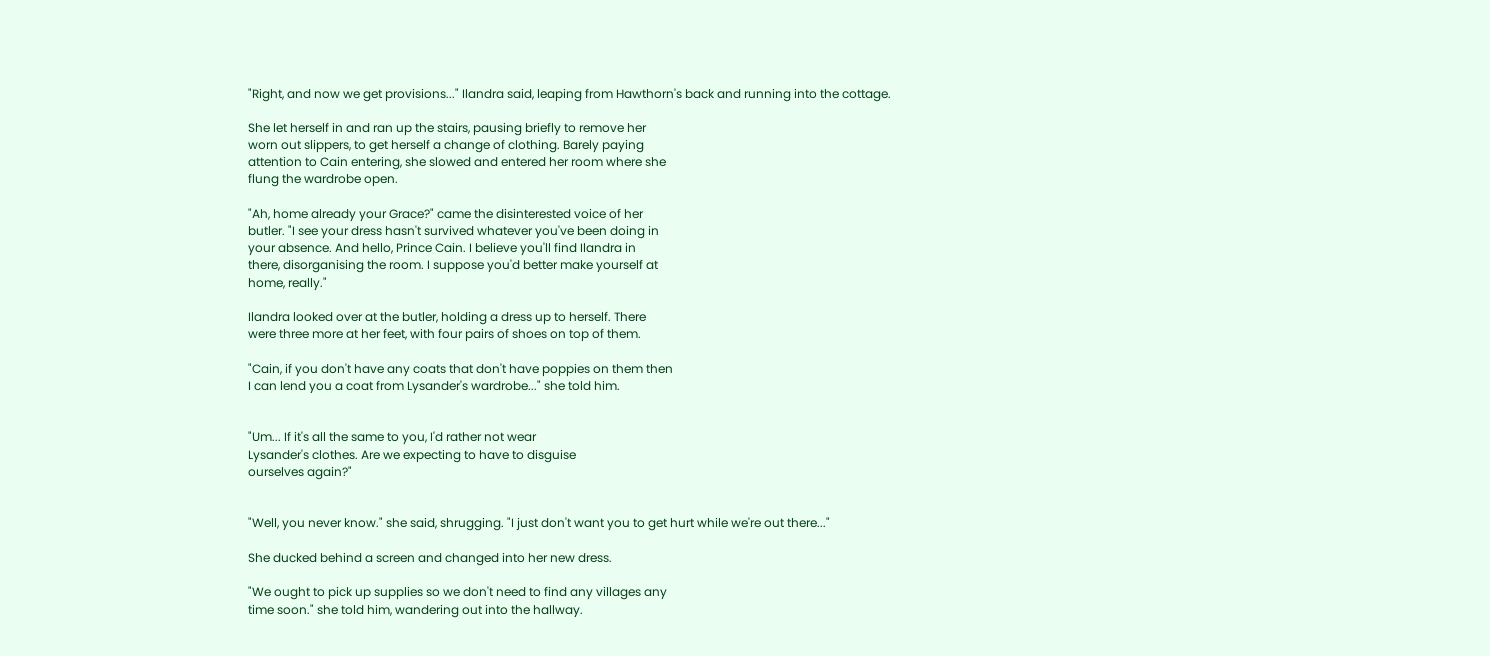"Right, and now we get provisions..." Ilandra said, leaping from Hawthorn's back and running into the cottage.

She let herself in and ran up the stairs, pausing briefly to remove her
worn out slippers, to get herself a change of clothing. Barely paying
attention to Cain entering, she slowed and entered her room where she
flung the wardrobe open.

"Ah, home already your Grace?" came the disinterested voice of her
butler. "I see your dress hasn't survived whatever you've been doing in
your absence. And hello, Prince Cain. I believe you'll find Ilandra in
there, disorganising the room. I suppose you'd better make yourself at
home, really."

Ilandra looked over at the butler, holding a dress up to herself. There
were three more at her feet, with four pairs of shoes on top of them.

"Cain, if you don't have any coats that don't have poppies on them then
I can lend you a coat from Lysander's wardrobe..." she told him.


"Um... If it's all the same to you, I'd rather not wear
Lysander's clothes. Are we expecting to have to disguise
ourselves again?"


"Well, you never know." she said, shrugging. "I just don't want you to get hurt while we're out there..."

She ducked behind a screen and changed into her new dress.

"We ought to pick up supplies so we don't need to find any villages any
time soon." she told him, wandering out into the hallway.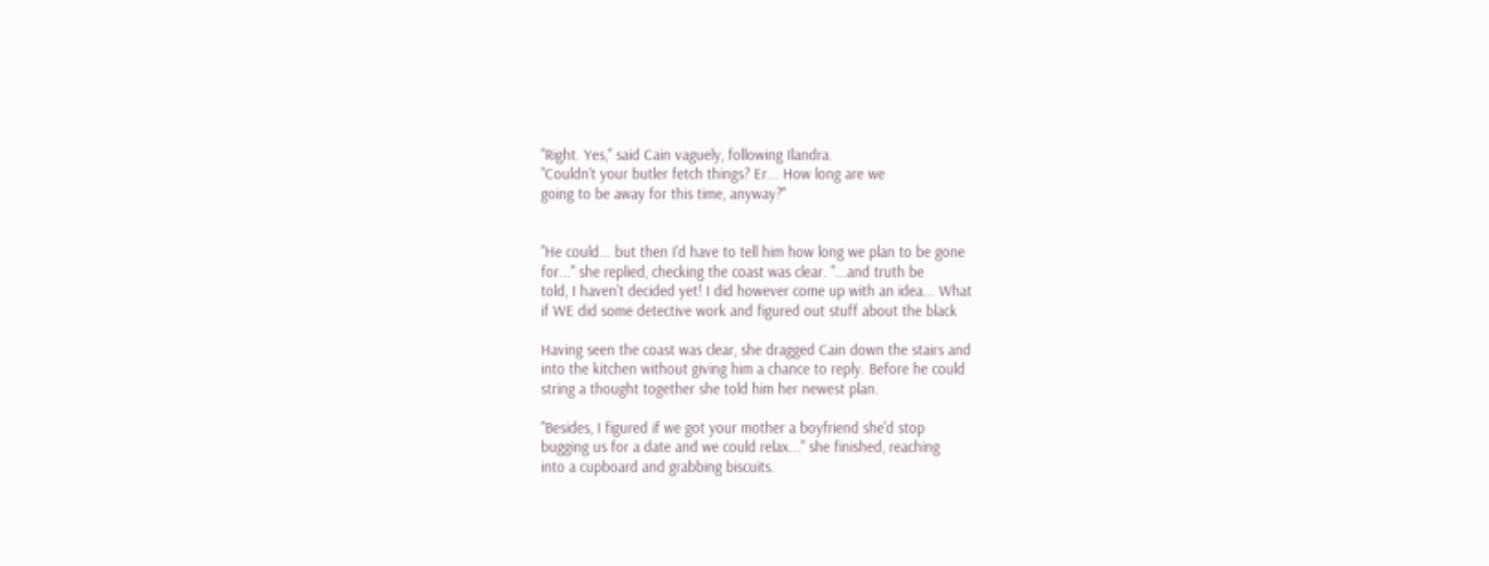"Right. Yes," said Cain vaguely, following Ilandra.
"Couldn't your butler fetch things? Er... How long are we
going to be away for this time, anyway?"


"He could... but then I'd have to tell him how long we plan to be gone
for..." she replied, checking the coast was clear. "...and truth be
told, I haven't decided yet! I did however come up with an idea... What
if WE did some detective work and figured out stuff about the black

Having seen the coast was clear, she dragged Cain down the stairs and
into the kitchen without giving him a chance to reply. Before he could
string a thought together she told him her newest plan.

"Besides, I figured if we got your mother a boyfriend she'd stop
bugging us for a date and we could relax..." she finished, reaching
into a cupboard and grabbing biscuits.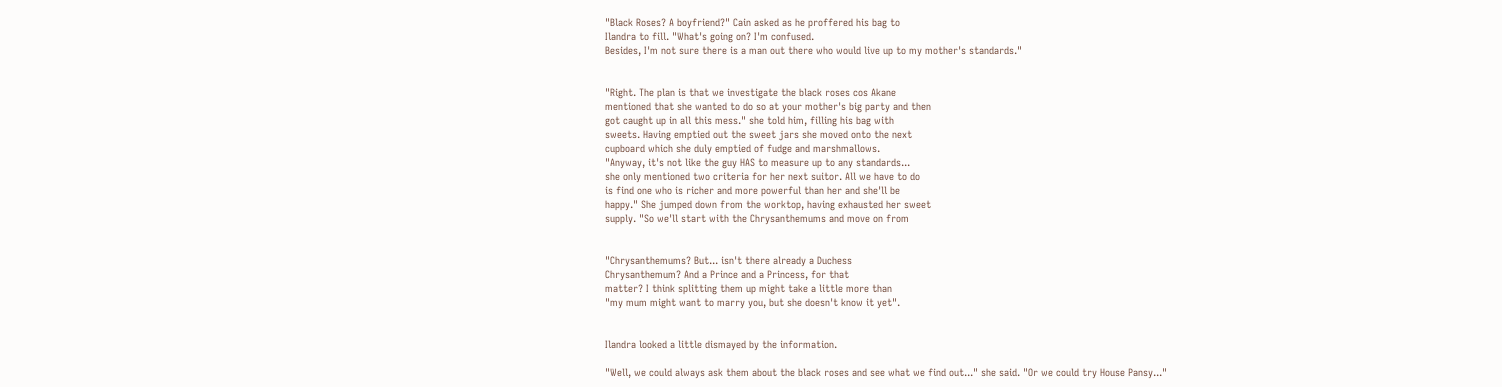"Black Roses? A boyfriend?" Cain asked as he proffered his bag to
Ilandra to fill. "What's going on? I'm confused.
Besides, I'm not sure there is a man out there who would live up to my mother's standards."


"Right. The plan is that we investigate the black roses cos Akane
mentioned that she wanted to do so at your mother's big party and then
got caught up in all this mess." she told him, filling his bag with
sweets. Having emptied out the sweet jars she moved onto the next
cupboard which she duly emptied of fudge and marshmallows.
"Anyway, it's not like the guy HAS to measure up to any standards...
she only mentioned two criteria for her next suitor. All we have to do
is find one who is richer and more powerful than her and she'll be
happy." She jumped down from the worktop, having exhausted her sweet
supply. "So we'll start with the Chrysanthemums and move on from


"Chrysanthemums? But... isn't there already a Duchess
Chrysanthemum? And a Prince and a Princess, for that
matter? I think splitting them up might take a little more than
"my mum might want to marry you, but she doesn't know it yet".


Ilandra looked a little dismayed by the information.

"Well, we could always ask them about the black roses and see what we find out..." she said. "Or we could try House Pansy..."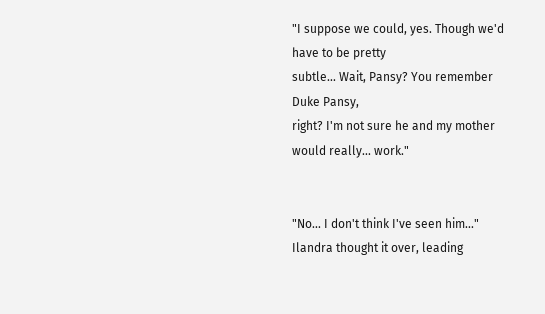"I suppose we could, yes. Though we'd have to be pretty
subtle... Wait, Pansy? You remember Duke Pansy,
right? I'm not sure he and my mother would really... work."


"No... I don't think I've seen him..." Ilandra thought it over, leading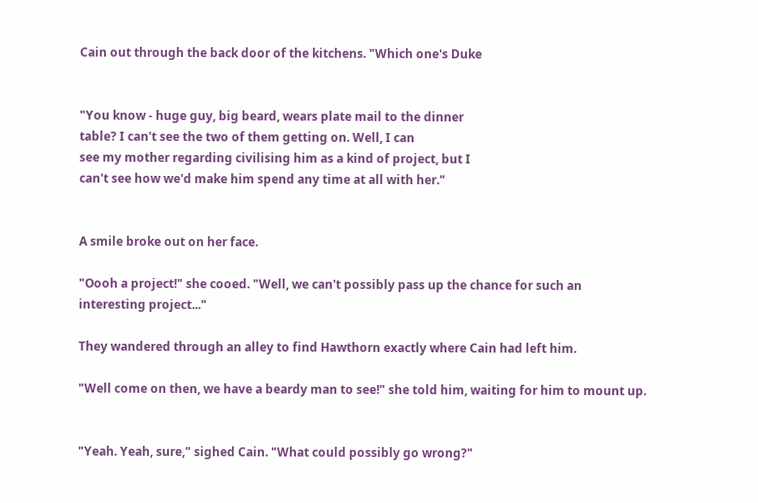Cain out through the back door of the kitchens. "Which one's Duke


"You know - huge guy, big beard, wears plate mail to the dinner
table? I can't see the two of them getting on. Well, I can
see my mother regarding civilising him as a kind of project, but I
can't see how we'd make him spend any time at all with her."


A smile broke out on her face.

"Oooh a project!" she cooed. "Well, we can't possibly pass up the chance for such an interesting project..."

They wandered through an alley to find Hawthorn exactly where Cain had left him.

"Well come on then, we have a beardy man to see!" she told him, waiting for him to mount up.


"Yeah. Yeah, sure," sighed Cain. "What could possibly go wrong?"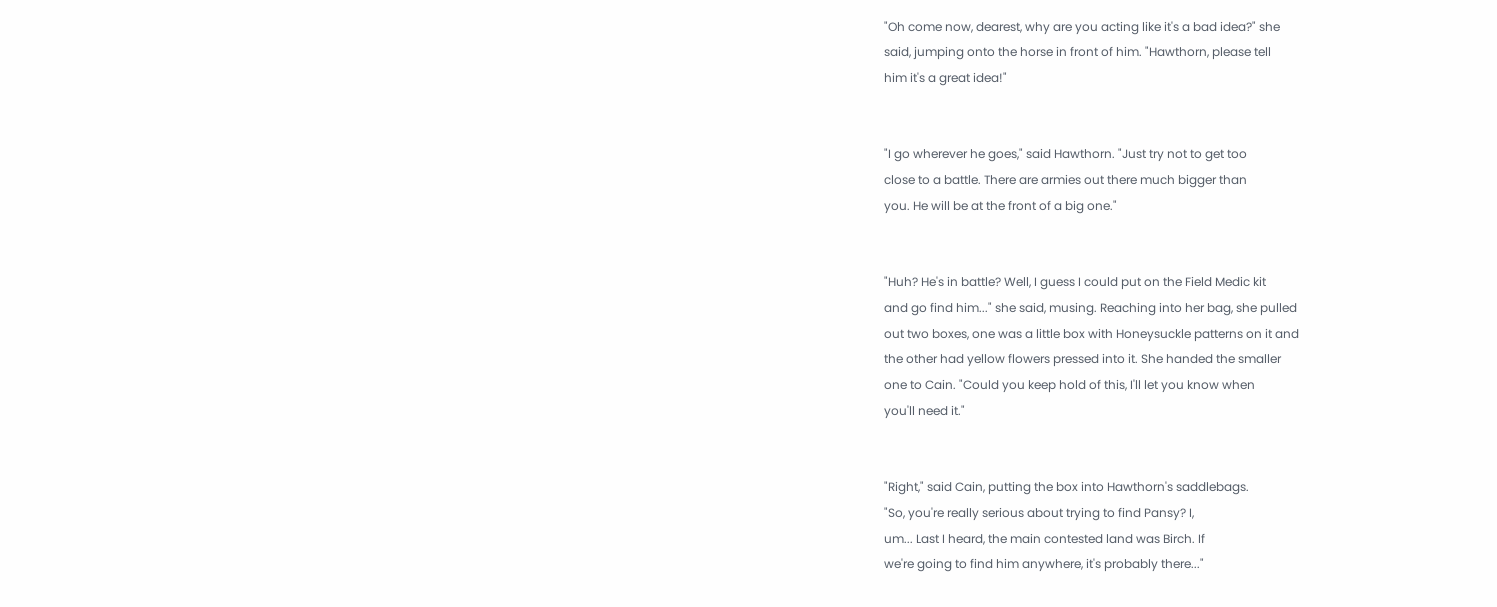"Oh come now, dearest, why are you acting like it's a bad idea?" she
said, jumping onto the horse in front of him. "Hawthorn, please tell
him it's a great idea!"


"I go wherever he goes," said Hawthorn. "Just try not to get too
close to a battle. There are armies out there much bigger than
you. He will be at the front of a big one."


"Huh? He's in battle? Well, I guess I could put on the Field Medic kit
and go find him..." she said, musing. Reaching into her bag, she pulled
out two boxes, one was a little box with Honeysuckle patterns on it and
the other had yellow flowers pressed into it. She handed the smaller
one to Cain. "Could you keep hold of this, I'll let you know when
you'll need it."


"Right," said Cain, putting the box into Hawthorn's saddlebags.
"So, you're really serious about trying to find Pansy? I,
um... Last I heard, the main contested land was Birch. If
we're going to find him anywhere, it's probably there..."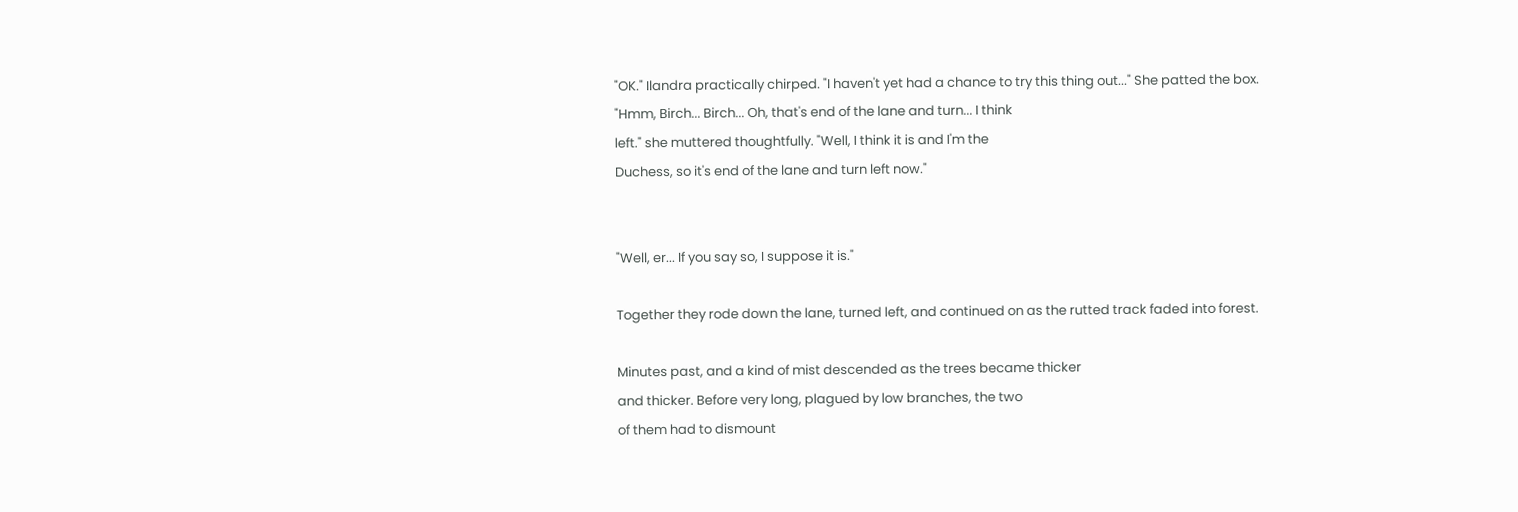"OK." Ilandra practically chirped. "I haven't yet had a chance to try this thing out..." She patted the box.
"Hmm, Birch... Birch... Oh, that's end of the lane and turn... I think
left." she muttered thoughtfully. "Well, I think it is and I'm the
Duchess, so it's end of the lane and turn left now."


"Well, er... If you say so, I suppose it is."

Together they rode down the lane, turned left, and continued on as the rutted track faded into forest.

Minutes past, and a kind of mist descended as the trees became thicker
and thicker. Before very long, plagued by low branches, the two
of them had to dismount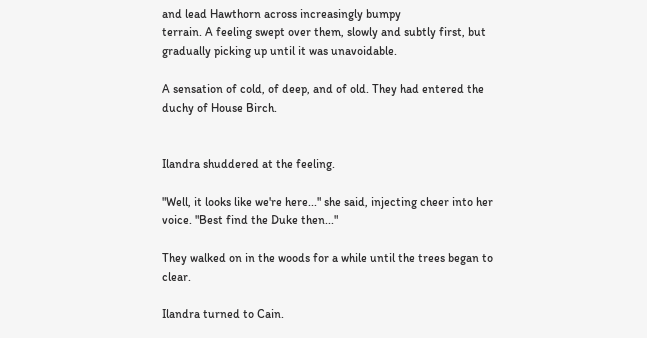and lead Hawthorn across increasingly bumpy
terrain. A feeling swept over them, slowly and subtly first, but
gradually picking up until it was unavoidable.

A sensation of cold, of deep, and of old. They had entered the duchy of House Birch.


Ilandra shuddered at the feeling.

"Well, it looks like we're here..." she said, injecting cheer into her voice. "Best find the Duke then..."

They walked on in the woods for a while until the trees began to clear.

Ilandra turned to Cain.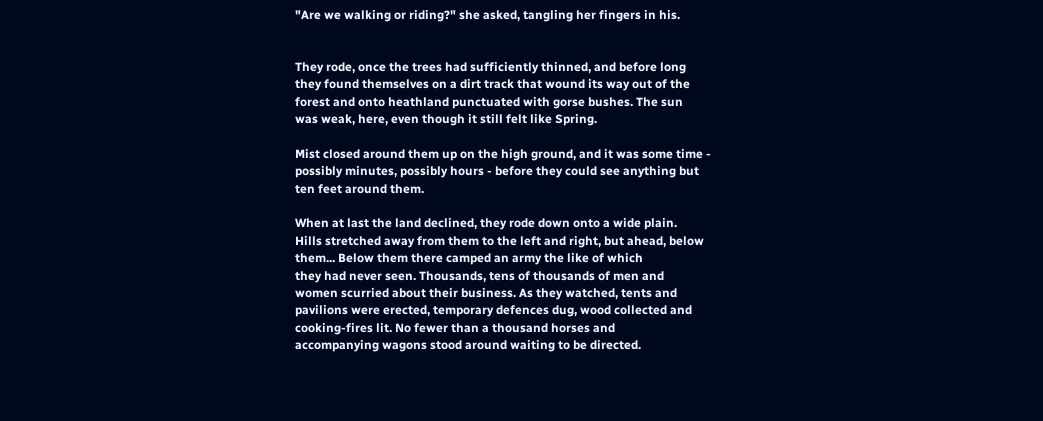"Are we walking or riding?" she asked, tangling her fingers in his.


They rode, once the trees had sufficiently thinned, and before long
they found themselves on a dirt track that wound its way out of the
forest and onto heathland punctuated with gorse bushes. The sun
was weak, here, even though it still felt like Spring.

Mist closed around them up on the high ground, and it was some time -
possibly minutes, possibly hours - before they could see anything but
ten feet around them.

When at last the land declined, they rode down onto a wide plain.
Hills stretched away from them to the left and right, but ahead, below
them... Below them there camped an army the like of which
they had never seen. Thousands, tens of thousands of men and
women scurried about their business. As they watched, tents and
pavilions were erected, temporary defences dug, wood collected and
cooking-fires lit. No fewer than a thousand horses and
accompanying wagons stood around waiting to be directed.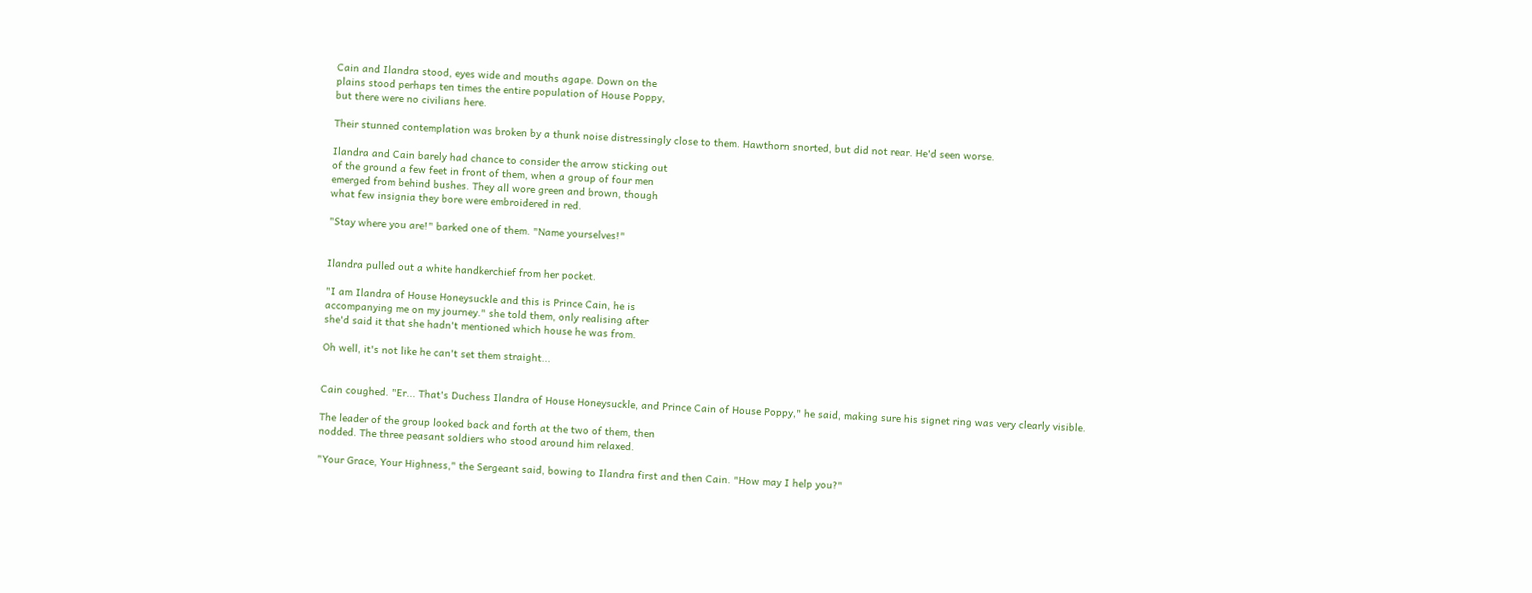Cain and Ilandra stood, eyes wide and mouths agape. Down on the
plains stood perhaps ten times the entire population of House Poppy,
but there were no civilians here.

Their stunned contemplation was broken by a thunk noise distressingly close to them. Hawthorn snorted, but did not rear. He'd seen worse.

Ilandra and Cain barely had chance to consider the arrow sticking out
of the ground a few feet in front of them, when a group of four men
emerged from behind bushes. They all wore green and brown, though
what few insignia they bore were embroidered in red.

"Stay where you are!" barked one of them. "Name yourselves!"


Ilandra pulled out a white handkerchief from her pocket.

"I am Ilandra of House Honeysuckle and this is Prince Cain, he is
accompanying me on my journey." she told them, only realising after
she'd said it that she hadn't mentioned which house he was from.

Oh well, it's not like he can't set them straight...


Cain coughed. "Er... That's Duchess Ilandra of House Honeysuckle, and Prince Cain of House Poppy," he said, making sure his signet ring was very clearly visible.

The leader of the group looked back and forth at the two of them, then
nodded. The three peasant soldiers who stood around him relaxed.

"Your Grace, Your Highness," the Sergeant said, bowing to Ilandra first and then Cain. "How may I help you?"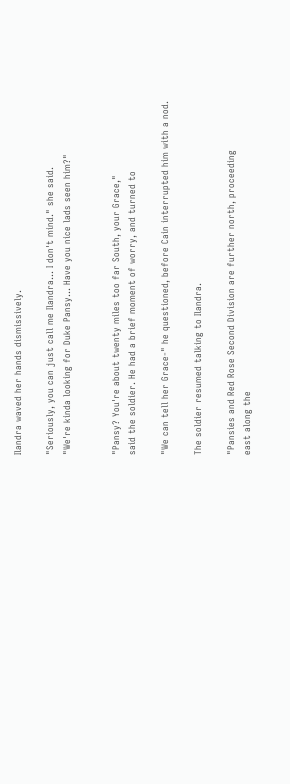Ilandra waved her hands dismissively.

"Seriously, you can just call me Ilandra... I don't mind." she said.
"We're kinda looking for Duke Pansy... Have you nice lads seen him?"


"Pansy? You're about twenty miles too far South, your Grace,"
said the soldier. He had a brief moment of worry, and turned to

"We can tell her Grace-" he questioned, before Cain interrupted him with a nod.

The soldier resumed talking to Ilandra.

"Pansies and Red Rose Second Division are further north, proceeding
east along the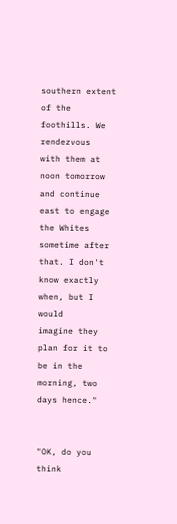southern extent of the foothills. We rendezvous
with them at noon tomorrow and continue east to engage the Whites
sometime after that. I don't know exactly when, but I would
imagine they plan for it to be in the morning, two days hence."


"OK, do you think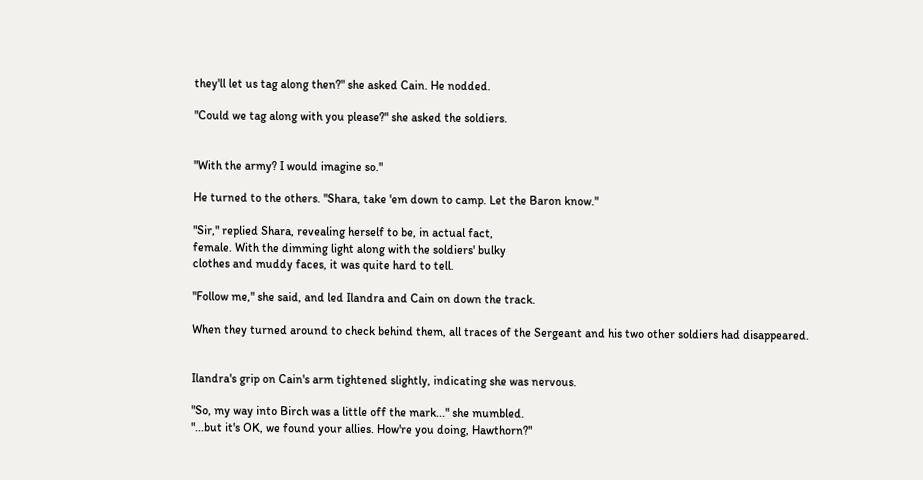they'll let us tag along then?" she asked Cain. He nodded.

"Could we tag along with you please?" she asked the soldiers.


"With the army? I would imagine so."

He turned to the others. "Shara, take 'em down to camp. Let the Baron know."

"Sir," replied Shara, revealing herself to be, in actual fact,
female. With the dimming light along with the soldiers' bulky
clothes and muddy faces, it was quite hard to tell.

"Follow me," she said, and led Ilandra and Cain on down the track.

When they turned around to check behind them, all traces of the Sergeant and his two other soldiers had disappeared.


Ilandra's grip on Cain's arm tightened slightly, indicating she was nervous.

"So, my way into Birch was a little off the mark..." she mumbled.
"...but it's OK, we found your allies. How're you doing, Hawthorn?"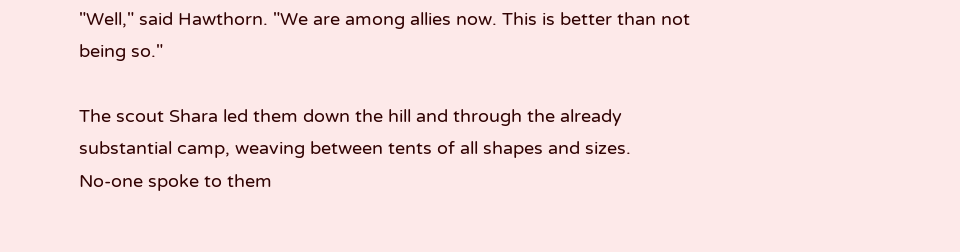"Well," said Hawthorn. "We are among allies now. This is better than not being so."

The scout Shara led them down the hill and through the already
substantial camp, weaving between tents of all shapes and sizes.
No-one spoke to them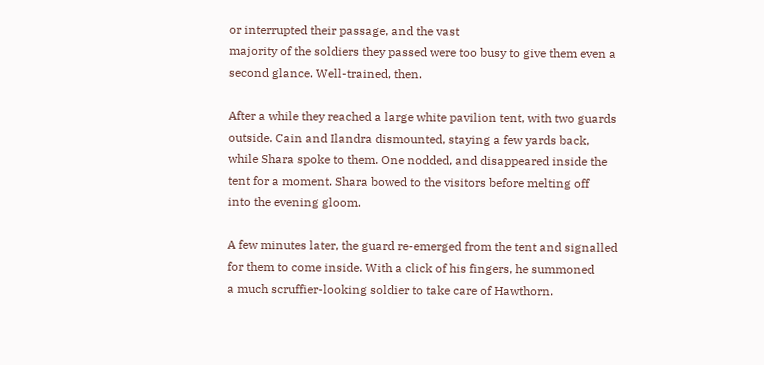or interrupted their passage, and the vast
majority of the soldiers they passed were too busy to give them even a
second glance. Well-trained, then.

After a while they reached a large white pavilion tent, with two guards
outside. Cain and Ilandra dismounted, staying a few yards back,
while Shara spoke to them. One nodded, and disappeared inside the
tent for a moment. Shara bowed to the visitors before melting off
into the evening gloom.

A few minutes later, the guard re-emerged from the tent and signalled
for them to come inside. With a click of his fingers, he summoned
a much scruffier-looking soldier to take care of Hawthorn.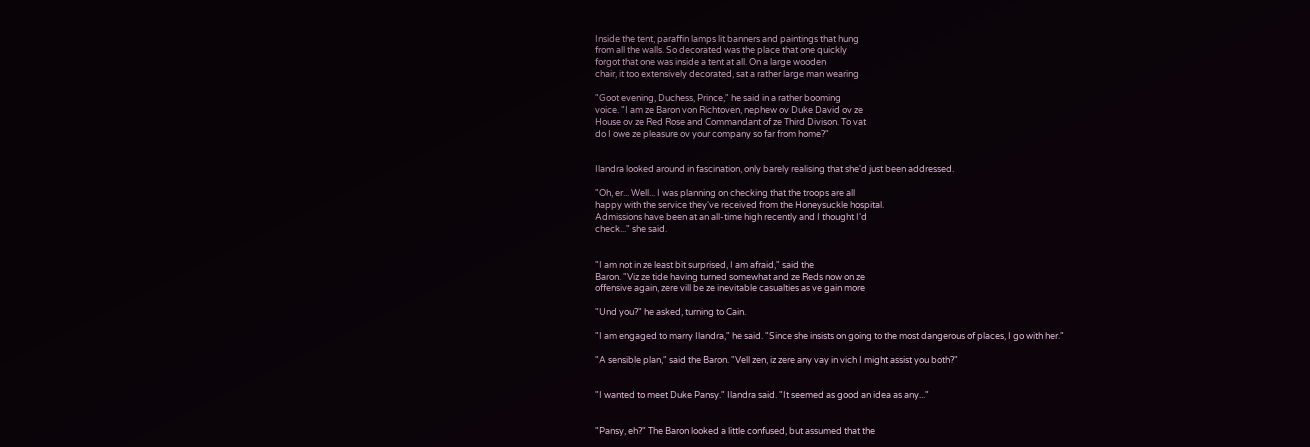Inside the tent, paraffin lamps lit banners and paintings that hung
from all the walls. So decorated was the place that one quickly
forgot that one was inside a tent at all. On a large wooden
chair, it too extensively decorated, sat a rather large man wearing

"Goot evening, Duchess, Prince," he said in a rather booming
voice. "I am ze Baron von Richtoven, nephew ov Duke David ov ze
House ov ze Red Rose and Commandant of ze Third Divison. To vat
do I owe ze pleasure ov your company so far from home?"


Ilandra looked around in fascination, only barely realising that she'd just been addressed.

"Oh, er... Well... I was planning on checking that the troops are all
happy with the service they've received from the Honeysuckle hospital.
Admissions have been at an all-time high recently and I thought I'd
check..." she said.


"I am not in ze least bit surprised, I am afraid," said the
Baron. "Viz ze tide having turned somewhat and ze Reds now on ze
offensive again, zere vill be ze inevitable casualties as ve gain more

"Und you?" he asked, turning to Cain.

"I am engaged to marry Ilandra," he said. "Since she insists on going to the most dangerous of places, I go with her."

"A sensible plan," said the Baron. "Vell zen, iz zere any vay in vich I might assist you both?"


"I wanted to meet Duke Pansy." Ilandra said. "It seemed as good an idea as any..."


"Pansy, eh?" The Baron looked a little confused, but assumed that the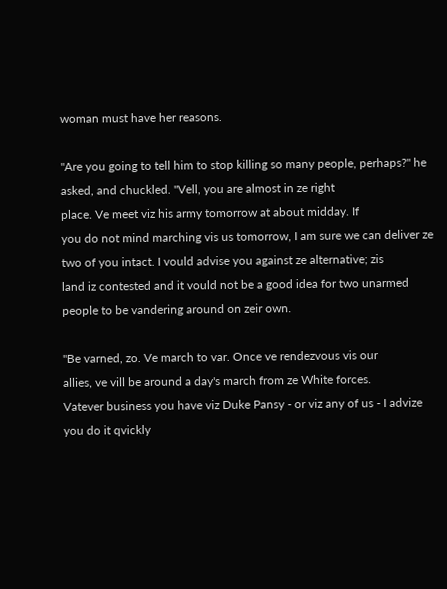woman must have her reasons.

"Are you going to tell him to stop killing so many people, perhaps?" he
asked, and chuckled. "Vell, you are almost in ze right
place. Ve meet viz his army tomorrow at about midday. If
you do not mind marching vis us tomorrow, I am sure we can deliver ze
two of you intact. I vould advise you against ze alternative; zis
land iz contested and it vould not be a good idea for two unarmed
people to be vandering around on zeir own.

"Be varned, zo. Ve march to var. Once ve rendezvous vis our
allies, ve vill be around a day's march from ze White forces.
Vatever business you have viz Duke Pansy - or viz any of us - I advize
you do it qvickly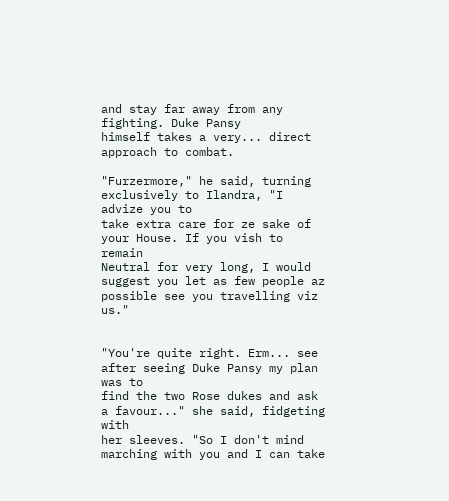and stay far away from any fighting. Duke Pansy
himself takes a very... direct approach to combat.

"Furzermore," he said, turning exclusively to Ilandra, "I advize you to
take extra care for ze sake of your House. If you vish to remain
Neutral for very long, I would suggest you let as few people az
possible see you travelling viz us."


"You're quite right. Erm... see after seeing Duke Pansy my plan was to
find the two Rose dukes and ask a favour..." she said, fidgeting with
her sleeves. "So I don't mind marching with you and I can take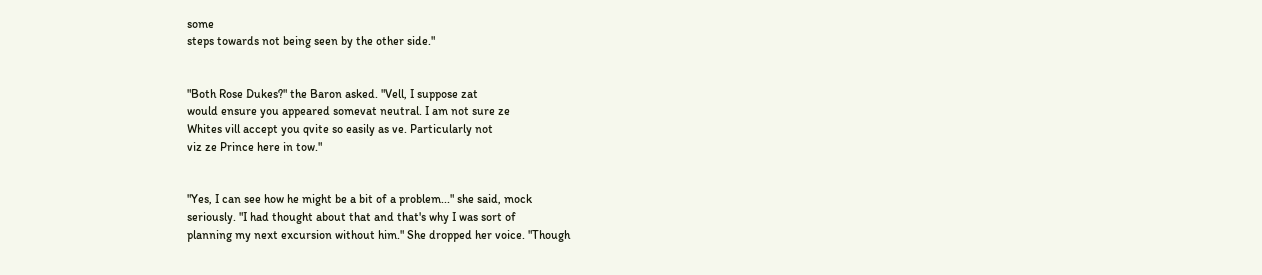some
steps towards not being seen by the other side."


"Both Rose Dukes?" the Baron asked. "Vell, I suppose zat
would ensure you appeared somevat neutral. I am not sure ze
Whites vill accept you qvite so easily as ve. Particularly not
viz ze Prince here in tow."


"Yes, I can see how he might be a bit of a problem..." she said, mock
seriously. "I had thought about that and that's why I was sort of
planning my next excursion without him." She dropped her voice. "Though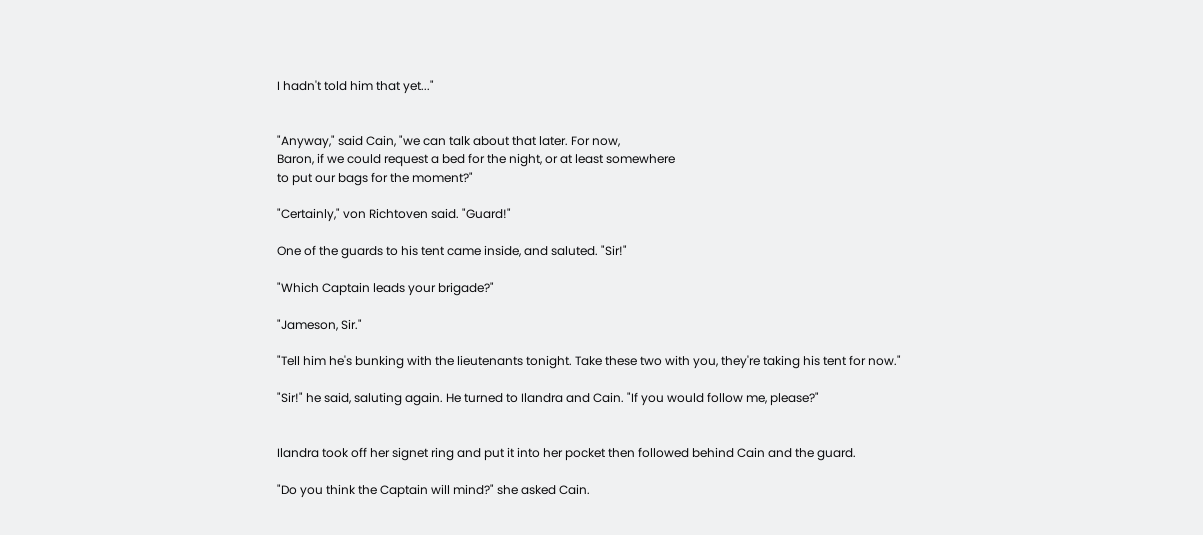I hadn't told him that yet..."


"Anyway," said Cain, "we can talk about that later. For now,
Baron, if we could request a bed for the night, or at least somewhere
to put our bags for the moment?"

"Certainly," von Richtoven said. "Guard!"

One of the guards to his tent came inside, and saluted. "Sir!"

"Which Captain leads your brigade?"

"Jameson, Sir."

"Tell him he's bunking with the lieutenants tonight. Take these two with you, they're taking his tent for now."

"Sir!" he said, saluting again. He turned to Ilandra and Cain. "If you would follow me, please?"


Ilandra took off her signet ring and put it into her pocket then followed behind Cain and the guard.

"Do you think the Captain will mind?" she asked Cain.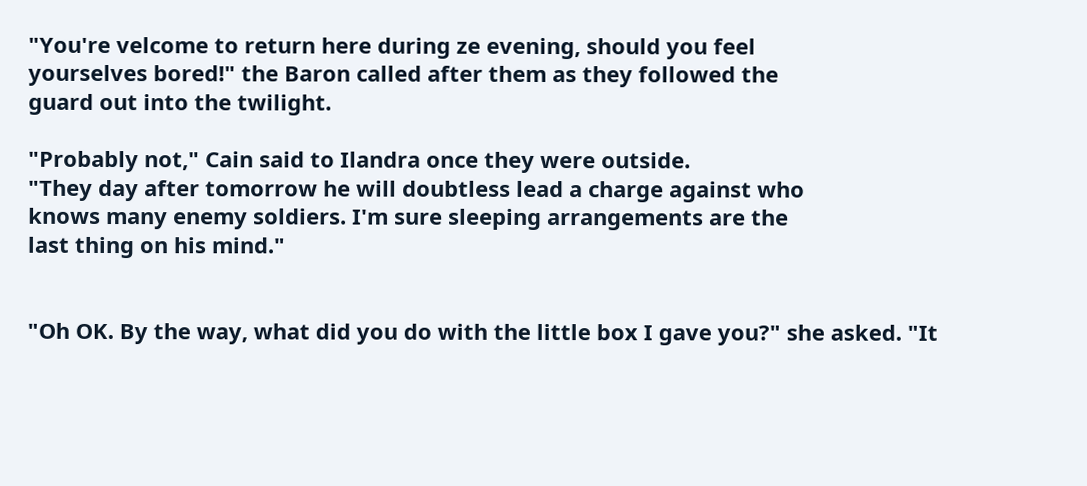"You're velcome to return here during ze evening, should you feel
yourselves bored!" the Baron called after them as they followed the
guard out into the twilight.

"Probably not," Cain said to Ilandra once they were outside.
"They day after tomorrow he will doubtless lead a charge against who
knows many enemy soldiers. I'm sure sleeping arrangements are the
last thing on his mind."


"Oh OK. By the way, what did you do with the little box I gave you?" she asked. "It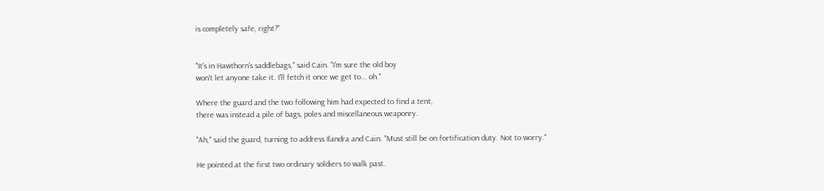is completely safe, right?"


"It's in Hawthorn's saddlebags," said Cain. "I'm sure the old boy
won't let anyone take it. I'll fetch it once we get to... oh."

Where the guard and the two following him had expected to find a tent,
there was instead a pile of bags, poles and miscellaneous weaponry.

"Ah," said the guard, turning to address Ilandra and Cain. "Must still be on fortification duty. Not to worry."

He pointed at the first two ordinary soldiers to walk past.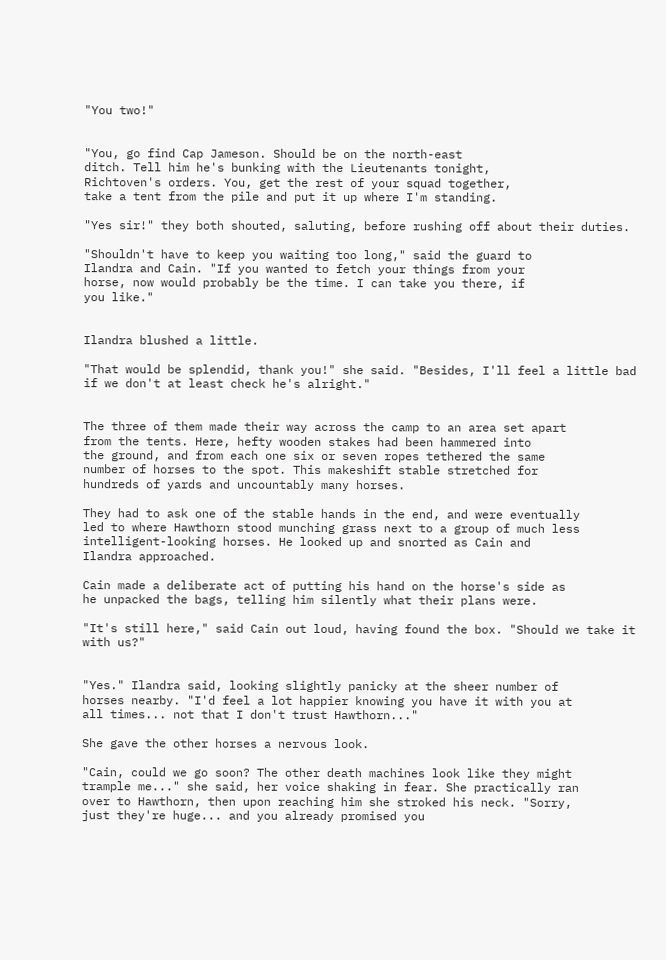"You two!"


"You, go find Cap Jameson. Should be on the north-east
ditch. Tell him he's bunking with the Lieutenants tonight,
Richtoven's orders. You, get the rest of your squad together,
take a tent from the pile and put it up where I'm standing.

"Yes sir!" they both shouted, saluting, before rushing off about their duties.

"Shouldn't have to keep you waiting too long," said the guard to
Ilandra and Cain. "If you wanted to fetch your things from your
horse, now would probably be the time. I can take you there, if
you like."


Ilandra blushed a little.

"That would be splendid, thank you!" she said. "Besides, I'll feel a little bad if we don't at least check he's alright."


The three of them made their way across the camp to an area set apart
from the tents. Here, hefty wooden stakes had been hammered into
the ground, and from each one six or seven ropes tethered the same
number of horses to the spot. This makeshift stable stretched for
hundreds of yards and uncountably many horses.

They had to ask one of the stable hands in the end, and were eventually
led to where Hawthorn stood munching grass next to a group of much less
intelligent-looking horses. He looked up and snorted as Cain and
Ilandra approached.

Cain made a deliberate act of putting his hand on the horse's side as
he unpacked the bags, telling him silently what their plans were.

"It's still here," said Cain out loud, having found the box. "Should we take it with us?"


"Yes." Ilandra said, looking slightly panicky at the sheer number of
horses nearby. "I'd feel a lot happier knowing you have it with you at
all times... not that I don't trust Hawthorn..."

She gave the other horses a nervous look.

"Cain, could we go soon? The other death machines look like they might
trample me..." she said, her voice shaking in fear. She practically ran
over to Hawthorn, then upon reaching him she stroked his neck. "Sorry,
just they're huge... and you already promised you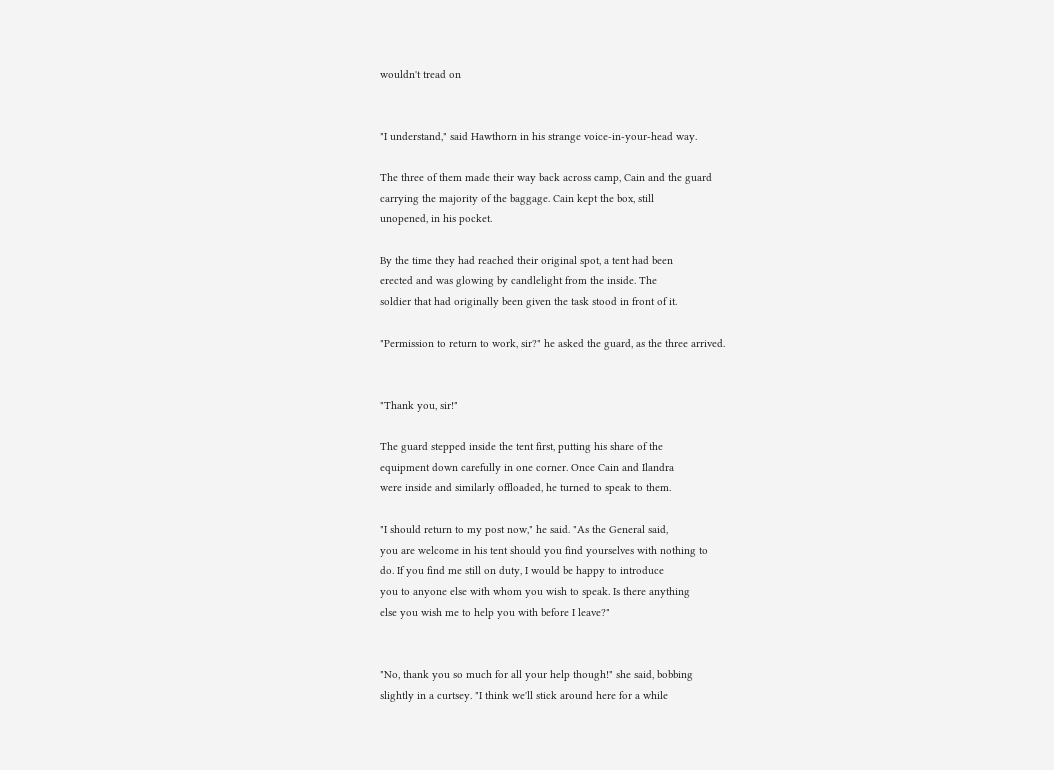wouldn't tread on


"I understand," said Hawthorn in his strange voice-in-your-head way.

The three of them made their way back across camp, Cain and the guard
carrying the majority of the baggage. Cain kept the box, still
unopened, in his pocket.

By the time they had reached their original spot, a tent had been
erected and was glowing by candlelight from the inside. The
soldier that had originally been given the task stood in front of it.

"Permission to return to work, sir?" he asked the guard, as the three arrived.


"Thank you, sir!"

The guard stepped inside the tent first, putting his share of the
equipment down carefully in one corner. Once Cain and Ilandra
were inside and similarly offloaded, he turned to speak to them.

"I should return to my post now," he said. "As the General said,
you are welcome in his tent should you find yourselves with nothing to
do. If you find me still on duty, I would be happy to introduce
you to anyone else with whom you wish to speak. Is there anything
else you wish me to help you with before I leave?"


"No, thank you so much for all your help though!" she said, bobbing
slightly in a curtsey. "I think we'll stick around here for a while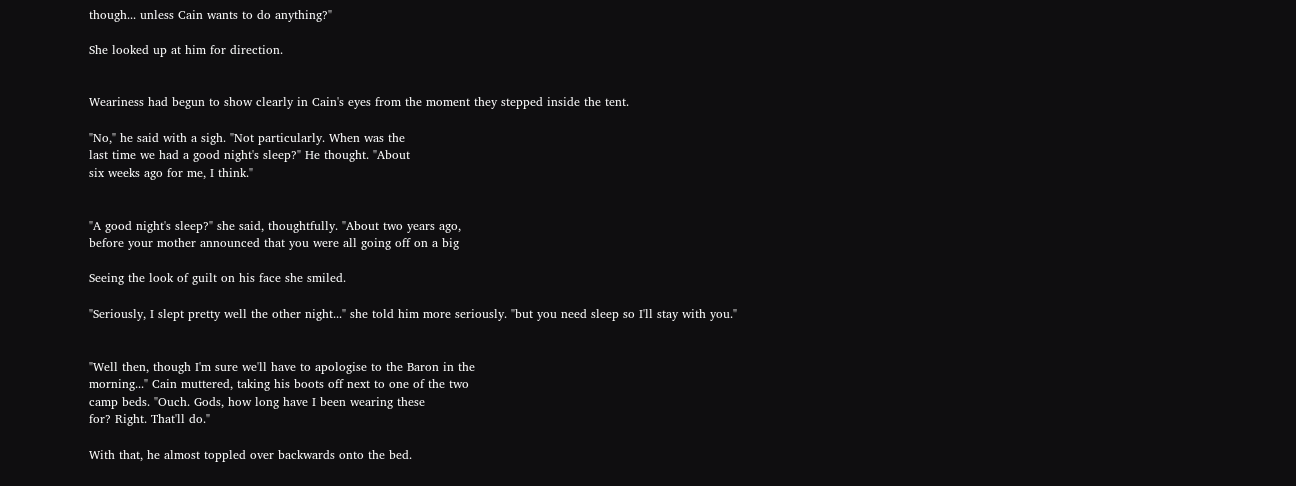though... unless Cain wants to do anything?"

She looked up at him for direction.


Weariness had begun to show clearly in Cain's eyes from the moment they stepped inside the tent.

"No," he said with a sigh. "Not particularly. When was the
last time we had a good night's sleep?" He thought. "About
six weeks ago for me, I think."


"A good night's sleep?" she said, thoughtfully. "About two years ago,
before your mother announced that you were all going off on a big

Seeing the look of guilt on his face she smiled.

"Seriously, I slept pretty well the other night..." she told him more seriously. "but you need sleep so I'll stay with you."


"Well then, though I'm sure we'll have to apologise to the Baron in the
morning..." Cain muttered, taking his boots off next to one of the two
camp beds. "Ouch. Gods, how long have I been wearing these
for? Right. That'll do."

With that, he almost toppled over backwards onto the bed.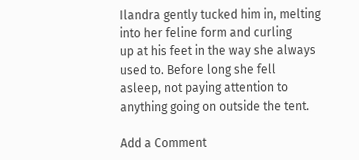Ilandra gently tucked him in, melting into her feline form and curling
up at his feet in the way she always used to. Before long she fell
asleep, not paying attention to anything going on outside the tent.

Add a Comment